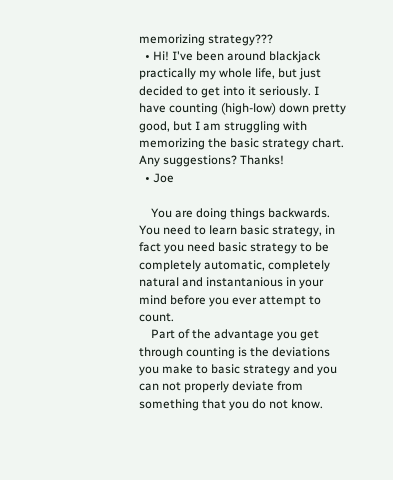memorizing strategy???
  • Hi! I've been around blackjack practically my whole life, but just decided to get into it seriously. I have counting (high-low) down pretty good, but I am struggling with memorizing the basic strategy chart. Any suggestions? Thanks!
  • Joe

    You are doing things backwards. You need to learn basic strategy, in fact you need basic strategy to be completely automatic, completely natural and instantanious in your mind before you ever attempt to count.
    Part of the advantage you get through counting is the deviations you make to basic strategy and you can not properly deviate from something that you do not know.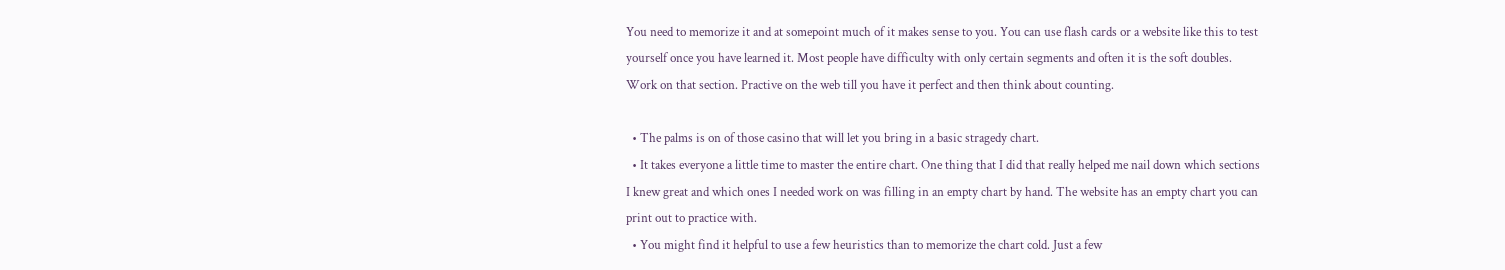You need to memorize it and at somepoint much of it makes sense to you. You can use flash cards or a website like this to test yourself once you have learned it. Most people have difficulty with only certain segments and often it is the soft doubles. Work on that section. Practive on the web till you have it perfect and then think about counting.

  • The palms is on of those casino that will let you bring in a basic stragedy chart.
  • It takes everyone a little time to master the entire chart. One thing that I did that really helped me nail down which sections I knew great and which ones I needed work on was filling in an empty chart by hand. The website has an empty chart you can print out to practice with.
  • You might find it helpful to use a few heuristics than to memorize the chart cold. Just a few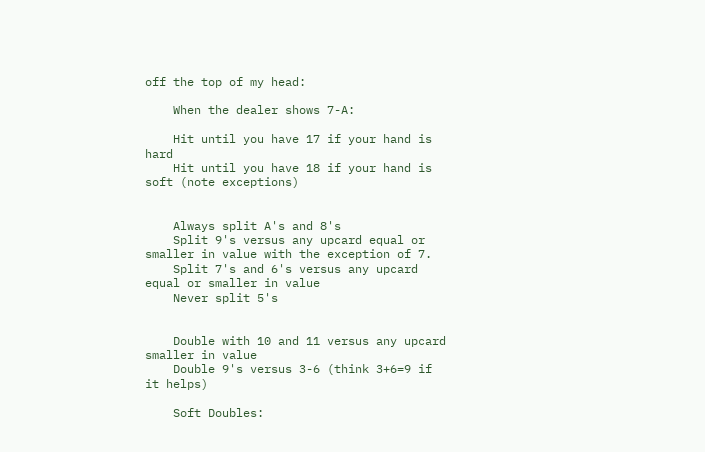off the top of my head:

    When the dealer shows 7-A:

    Hit until you have 17 if your hand is hard
    Hit until you have 18 if your hand is soft (note exceptions)


    Always split A's and 8's
    Split 9's versus any upcard equal or smaller in value with the exception of 7.
    Split 7's and 6's versus any upcard equal or smaller in value
    Never split 5's


    Double with 10 and 11 versus any upcard smaller in value
    Double 9's versus 3-6 (think 3+6=9 if it helps)

    Soft Doubles: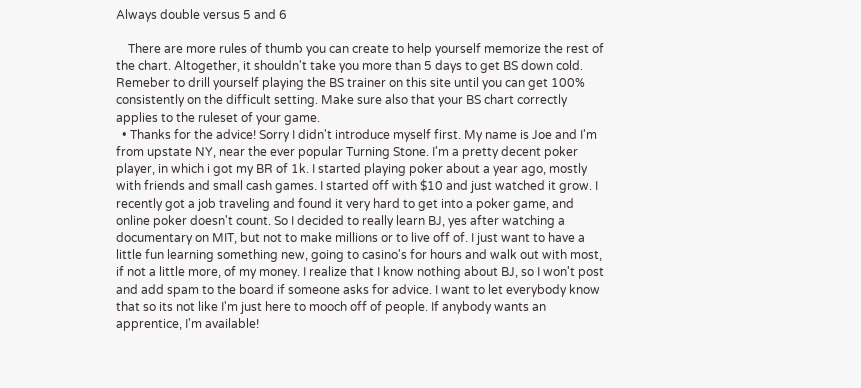Always double versus 5 and 6

    There are more rules of thumb you can create to help yourself memorize the rest of the chart. Altogether, it shouldn't take you more than 5 days to get BS down cold. Remeber to drill yourself playing the BS trainer on this site until you can get 100% consistently on the difficult setting. Make sure also that your BS chart correctly applies to the ruleset of your game.
  • Thanks for the advice! Sorry I didn't introduce myself first. My name is Joe and I'm from upstate NY, near the ever popular Turning Stone. I'm a pretty decent poker player, in which i got my BR of 1k. I started playing poker about a year ago, mostly with friends and small cash games. I started off with $10 and just watched it grow. I recently got a job traveling and found it very hard to get into a poker game, and online poker doesn't count. So I decided to really learn BJ, yes after watching a documentary on MIT, but not to make millions or to live off of. I just want to have a little fun learning something new, going to casino's for hours and walk out with most, if not a little more, of my money. I realize that I know nothing about BJ, so I won't post and add spam to the board if someone asks for advice. I want to let everybody know that so its not like I'm just here to mooch off of people. If anybody wants an apprentice, I'm available!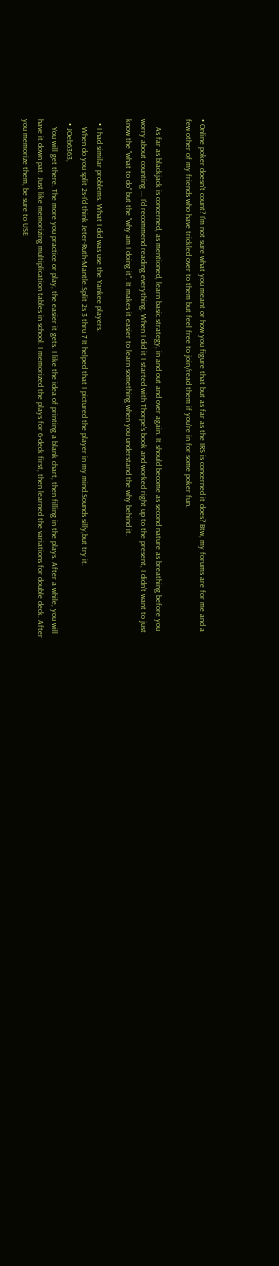• Online poker doesn't count? I'm not sure what you meant or how you figure that but as far as the IRS is concerned it does? Btw, my forums are for me and a few other of my friends who have trickled over to them but feel free to join/read them if you're in for some poker fun.

    As far as blackjack is concerned, as mentioned, learn basic strategy, in and out and over again. It should become as second nature as breathing before you worry about counting ... I'd recommend reading everything. When I did it I started with Thorpe's book and worked right up to the present, I didn't want to just know the "what to do" but the "why am I doing it". It makes it easier to learn something when you understand the why behind it.

  • I had similar problems. What I did was use the Yankee players.
    When do you split 2s-I'd think Jeter-Ruth-Mantle.Split 2s 3 thru 7 It helped that I pictured the player in my mind.Sounds silly,but try it.
  • JOeb6363,
    You will get there. The more you practice or play, the easier it gets. I like the idea of printing a blank chart, then filling in the plays. After a while, you will have it down pat. Just like memorizing multiplication tables in school. I memorized the plays for 6-deck first, then learned the variations for double deck. After you memorize them, be sure to USE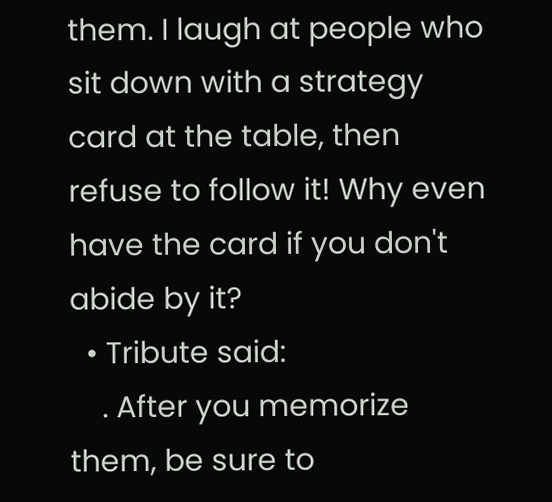them. I laugh at people who sit down with a strategy card at the table, then refuse to follow it! Why even have the card if you don't abide by it?
  • Tribute said:
    . After you memorize them, be sure to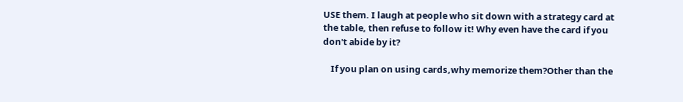USE them. I laugh at people who sit down with a strategy card at the table, then refuse to follow it! Why even have the card if you don't abide by it?

    If you plan on using cards,why memorize them?Other than the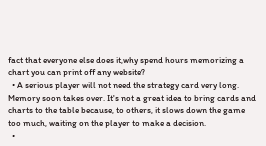fact that everyone else does it,why spend hours memorizing a chart you can print off any website?
  • A serious player will not need the strategy card very long. Memory soon takes over. It's not a great idea to bring cards and charts to the table because, to others, it slows down the game too much, waiting on the player to make a decision.
  •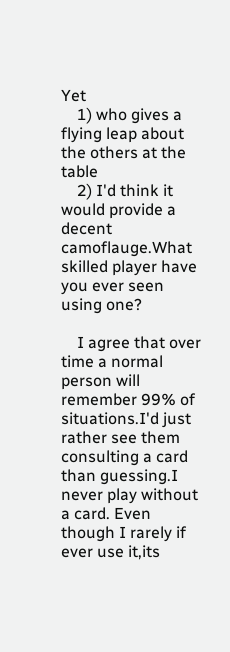Yet
    1) who gives a flying leap about the others at the table
    2) I'd think it would provide a decent camoflauge.What skilled player have you ever seen using one?

    I agree that over time a normal person will remember 99% of situations.I'd just rather see them consulting a card than guessing.I never play without a card. Even though I rarely if ever use it,its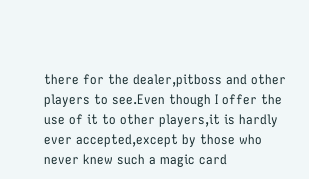there for the dealer,pitboss and other players to see.Even though I offer the use of it to other players,it is hardly ever accepted,except by those who never knew such a magic card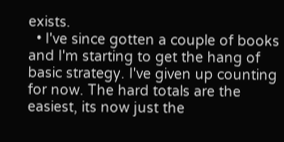exists.
  • I've since gotten a couple of books and I'm starting to get the hang of basic strategy. I've given up counting for now. The hard totals are the easiest, its now just the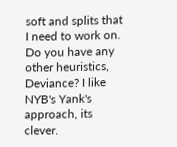soft and splits that I need to work on. Do you have any other heuristics, Deviance? I like NYB's Yank's approach, its clever.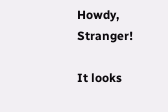Howdy, Stranger!

It looks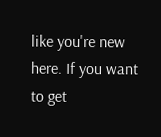like you're new here. If you want to get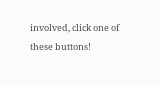involved, click one of these buttons!